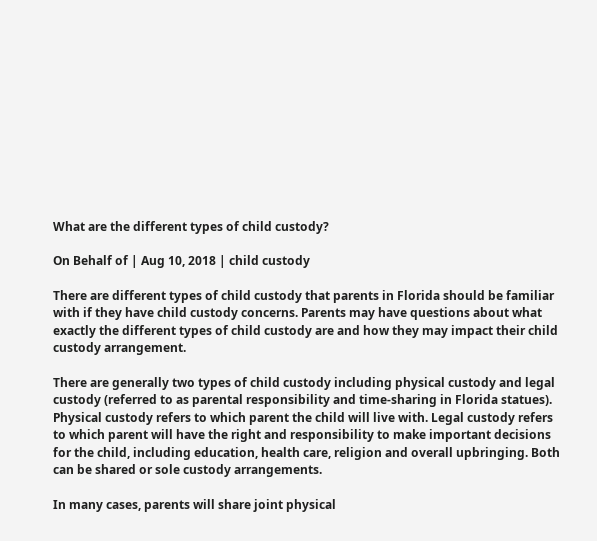What are the different types of child custody?

On Behalf of | Aug 10, 2018 | child custody

There are different types of child custody that parents in Florida should be familiar with if they have child custody concerns. Parents may have questions about what exactly the different types of child custody are and how they may impact their child custody arrangement.

There are generally two types of child custody including physical custody and legal custody (referred to as parental responsibility and time-sharing in Florida statues). Physical custody refers to which parent the child will live with. Legal custody refers to which parent will have the right and responsibility to make important decisions for the child, including education, health care, religion and overall upbringing. Both can be shared or sole custody arrangements.

In many cases, parents will share joint physical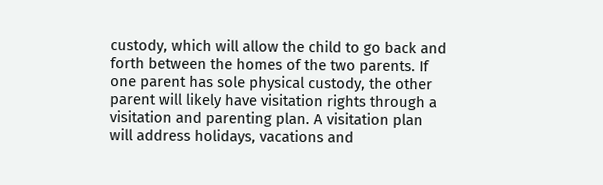custody, which will allow the child to go back and forth between the homes of the two parents. If one parent has sole physical custody, the other parent will likely have visitation rights through a visitation and parenting plan. A visitation plan will address holidays, vacations and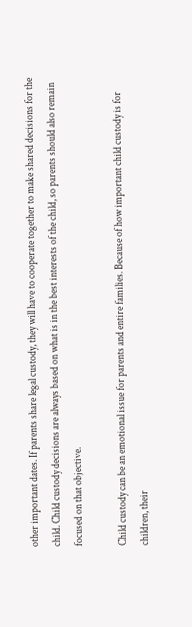other important dates. If parents share legal custody, they will have to cooperate together to make shared decisions for the child. Child custody decisions are always based on what is in the best interests of the child, so parents should also remain focused on that objective.

Child custody can be an emotional issue for parents and entire families. Because of how important child custody is for children, their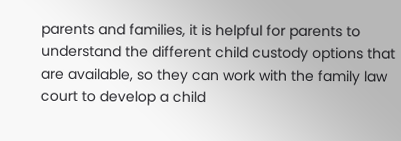parents and families, it is helpful for parents to understand the different child custody options that are available, so they can work with the family law court to develop a child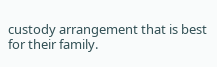custody arrangement that is best for their family.